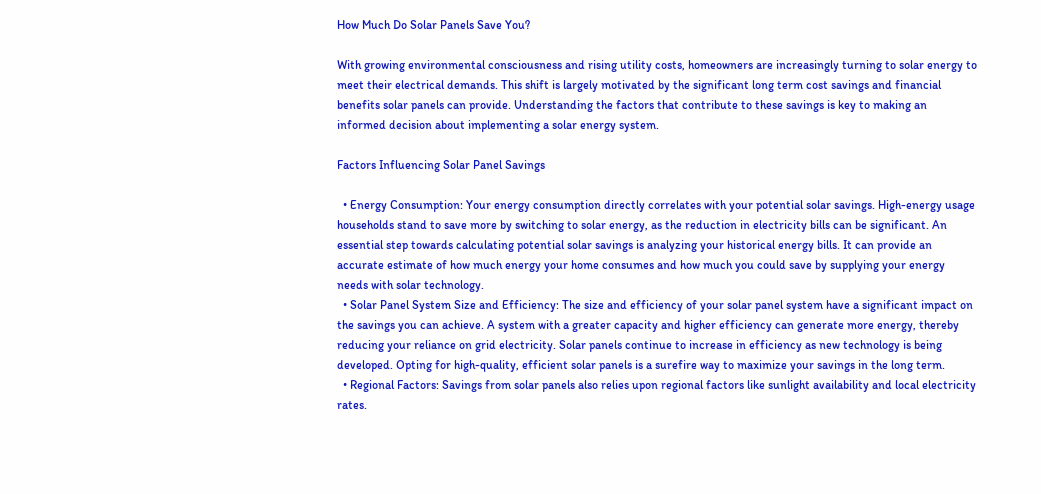How Much Do Solar Panels Save You?

With growing environmental consciousness and rising utility costs, homeowners are increasingly turning to solar energy to meet their electrical demands. This shift is largely motivated by the significant long term cost savings and financial benefits solar panels can provide. Understanding the factors that contribute to these savings is key to making an informed decision about implementing a solar energy system.

Factors Influencing Solar Panel Savings

  • Energy Consumption: Your energy consumption directly correlates with your potential solar savings. High-energy usage households stand to save more by switching to solar energy, as the reduction in electricity bills can be significant. An essential step towards calculating potential solar savings is analyzing your historical energy bills. It can provide an accurate estimate of how much energy your home consumes and how much you could save by supplying your energy needs with solar technology.
  • Solar Panel System Size and Efficiency: The size and efficiency of your solar panel system have a significant impact on the savings you can achieve. A system with a greater capacity and higher efficiency can generate more energy, thereby reducing your reliance on grid electricity. Solar panels continue to increase in efficiency as new technology is being developed. Opting for high-quality, efficient solar panels is a surefire way to maximize your savings in the long term.
  • Regional Factors: Savings from solar panels also relies upon regional factors like sunlight availability and local electricity rates.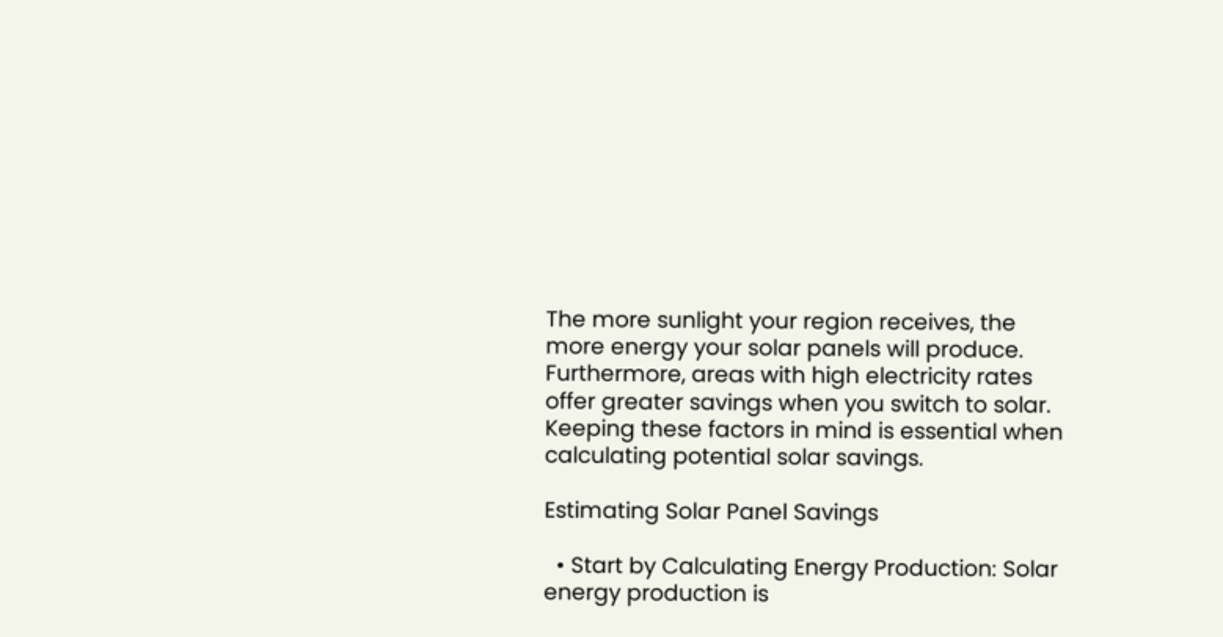The more sunlight your region receives, the more energy your solar panels will produce. Furthermore, areas with high electricity rates offer greater savings when you switch to solar. Keeping these factors in mind is essential when calculating potential solar savings.

Estimating Solar Panel Savings

  • Start by Calculating Energy Production: Solar energy production is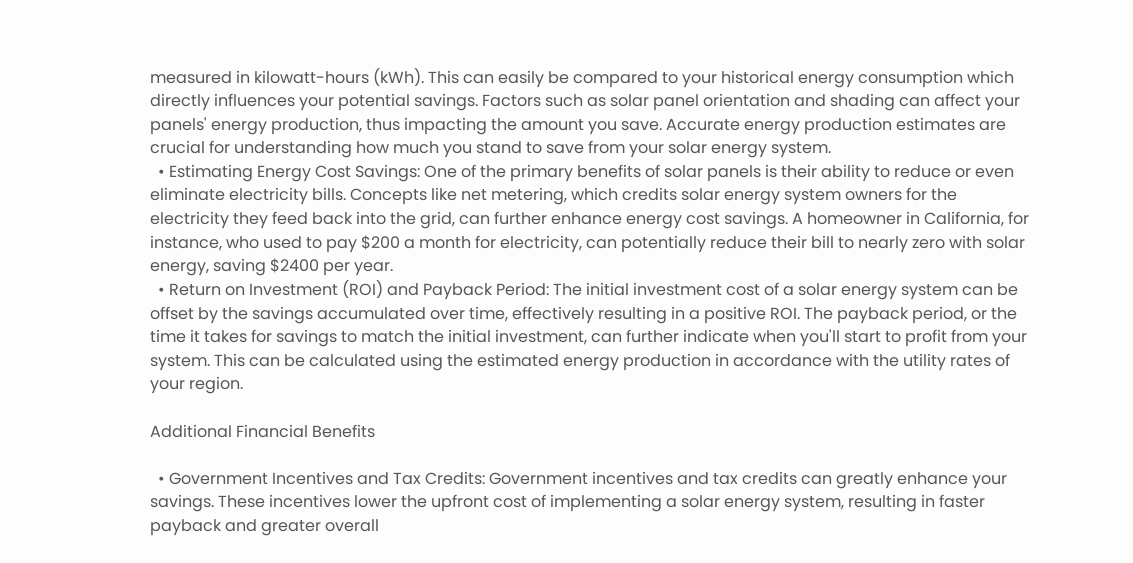measured in kilowatt-hours (kWh). This can easily be compared to your historical energy consumption which directly influences your potential savings. Factors such as solar panel orientation and shading can affect your panels' energy production, thus impacting the amount you save. Accurate energy production estimates are crucial for understanding how much you stand to save from your solar energy system.
  • Estimating Energy Cost Savings: One of the primary benefits of solar panels is their ability to reduce or even eliminate electricity bills. Concepts like net metering, which credits solar energy system owners for the electricity they feed back into the grid, can further enhance energy cost savings. A homeowner in California, for instance, who used to pay $200 a month for electricity, can potentially reduce their bill to nearly zero with solar energy, saving $2400 per year.
  • Return on Investment (ROI) and Payback Period: The initial investment cost of a solar energy system can be offset by the savings accumulated over time, effectively resulting in a positive ROI. The payback period, or the time it takes for savings to match the initial investment, can further indicate when you'll start to profit from your system. This can be calculated using the estimated energy production in accordance with the utility rates of your region.

Additional Financial Benefits

  • Government Incentives and Tax Credits: Government incentives and tax credits can greatly enhance your savings. These incentives lower the upfront cost of implementing a solar energy system, resulting in faster payback and greater overall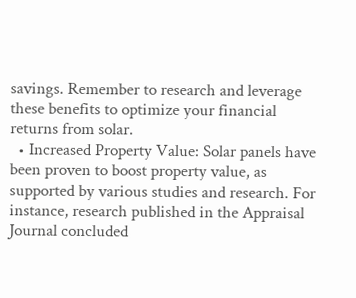savings. Remember to research and leverage these benefits to optimize your financial returns from solar.
  • Increased Property Value: Solar panels have been proven to boost property value, as supported by various studies and research. For instance, research published in the Appraisal Journal concluded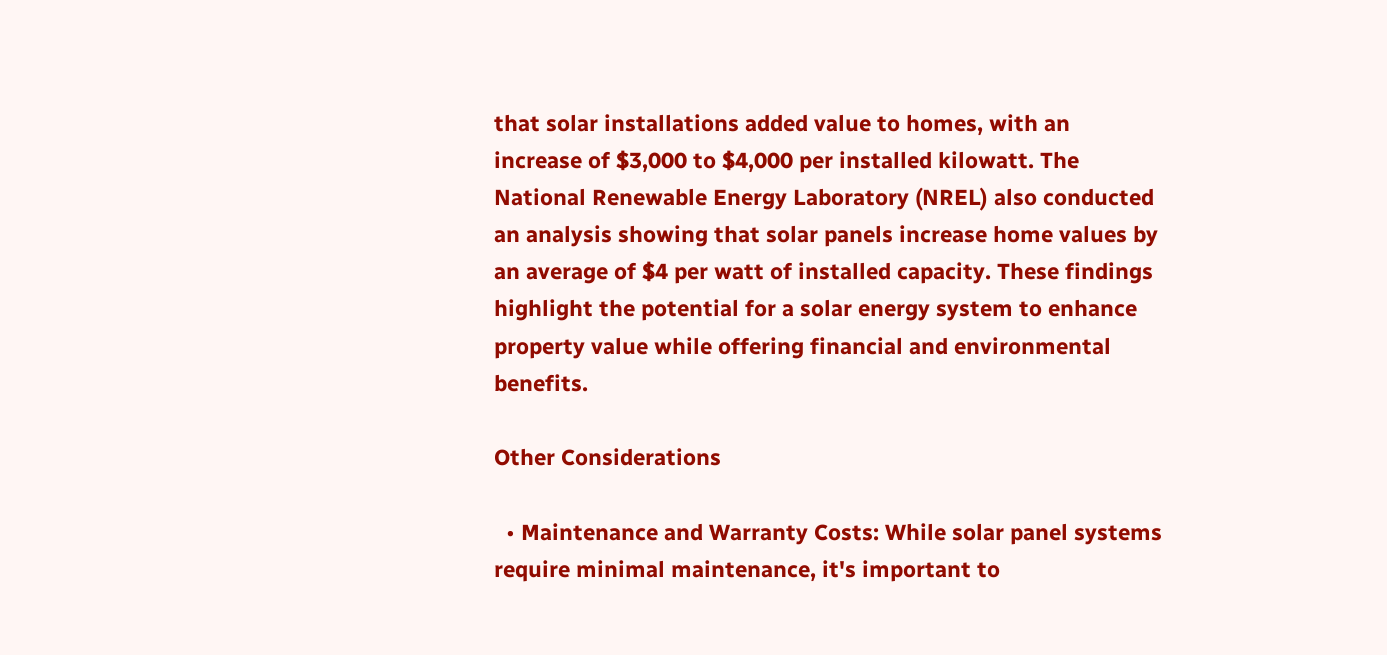that solar installations added value to homes, with an increase of $3,000 to $4,000 per installed kilowatt. The National Renewable Energy Laboratory (NREL) also conducted an analysis showing that solar panels increase home values by an average of $4 per watt of installed capacity. These findings highlight the potential for a solar energy system to enhance property value while offering financial and environmental benefits.

Other Considerations

  • Maintenance and Warranty Costs: While solar panel systems require minimal maintenance, it's important to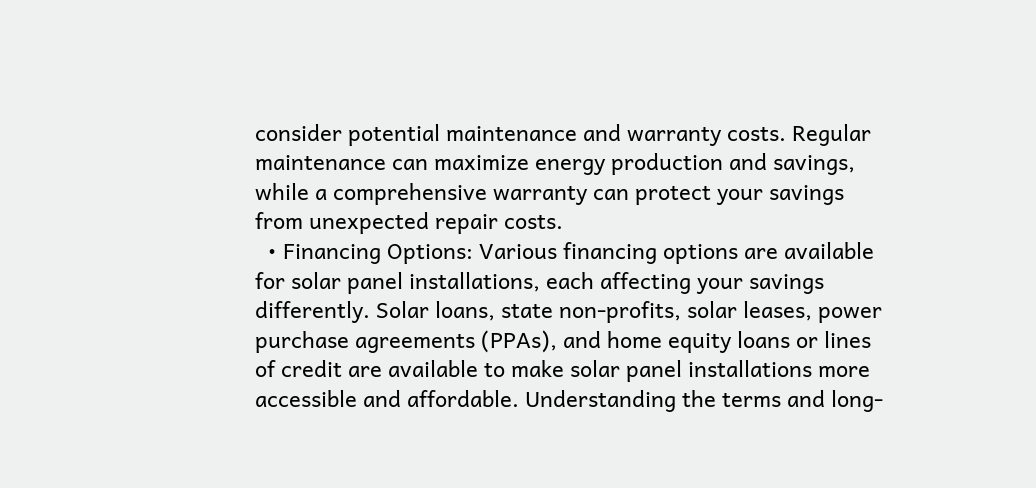consider potential maintenance and warranty costs. Regular maintenance can maximize energy production and savings, while a comprehensive warranty can protect your savings from unexpected repair costs.
  • Financing Options: Various financing options are available for solar panel installations, each affecting your savings differently. Solar loans, state non-profits, solar leases, power purchase agreements (PPAs), and home equity loans or lines of credit are available to make solar panel installations more accessible and affordable. Understanding the terms and long-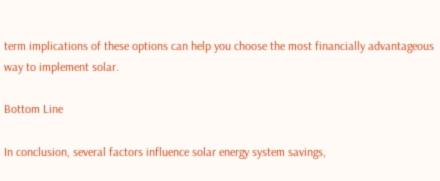term implications of these options can help you choose the most financially advantageous way to implement solar.

Bottom Line

In conclusion, several factors influence solar energy system savings,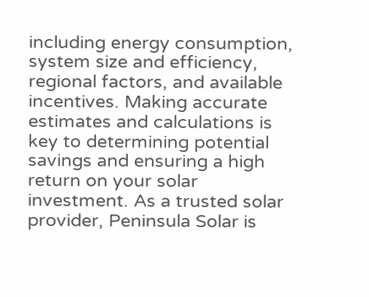including energy consumption, system size and efficiency, regional factors, and available incentives. Making accurate estimates and calculations is key to determining potential savings and ensuring a high return on your solar investment. As a trusted solar provider, Peninsula Solar is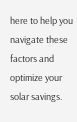here to help you navigate these factors and optimize your solar savings.